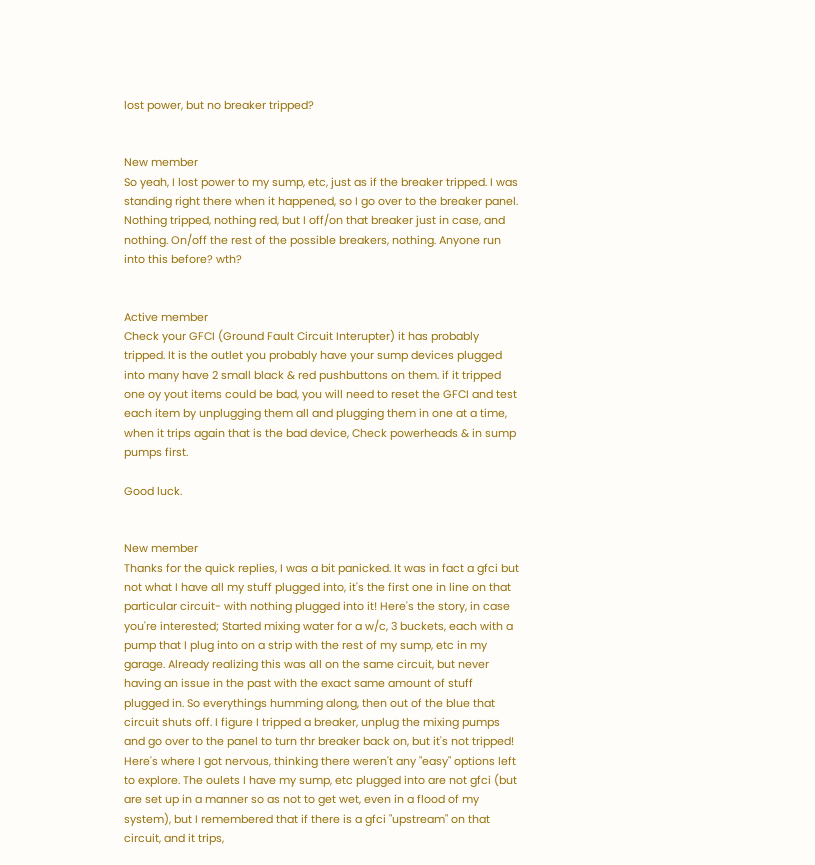lost power, but no breaker tripped?


New member
So yeah, I lost power to my sump, etc, just as if the breaker tripped. I was standing right there when it happened, so I go over to the breaker panel. Nothing tripped, nothing red, but I off/on that breaker just in case, and nothing. On/off the rest of the possible breakers, nothing. Anyone run into this before? wth?


Active member
Check your GFCI (Ground Fault Circuit Interupter) it has probably tripped. It is the outlet you probably have your sump devices plugged into many have 2 small black & red pushbuttons on them. if it tripped one oy yout items could be bad, you will need to reset the GFCI and test each item by unplugging them all and plugging them in one at a time, when it trips again that is the bad device, Check powerheads & in sump pumps first.

Good luck.


New member
Thanks for the quick replies, I was a bit panicked. It was in fact a gfci but not what I have all my stuff plugged into, it's the first one in line on that particular circuit- with nothing plugged into it! Here's the story, in case you're interested; Started mixing water for a w/c, 3 buckets, each with a pump that I plug into on a strip with the rest of my sump, etc in my garage. Already realizing this was all on the same circuit, but never having an issue in the past with the exact same amount of stuff plugged in. So everythings humming along, then out of the blue that circuit shuts off. I figure I tripped a breaker, unplug the mixing pumps and go over to the panel to turn thr breaker back on, but it's not tripped! Here's where I got nervous, thinking there weren't any "easy" options left to explore. The oulets I have my sump, etc plugged into are not gfci (but are set up in a manner so as not to get wet, even in a flood of my system), but I remembered that if there is a gfci "upstream" on that circuit, and it trips,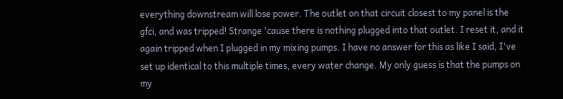everything downstream will lose power. The outlet on that circuit closest to my panel is the gfci, and was tripped! Strange 'cause there is nothing plugged into that outlet. I reset it, and it again tripped when I plugged in my mixing pumps. I have no answer for this as like I said, I've set up identical to this multiple times, every water change. My only guess is that the pumps on my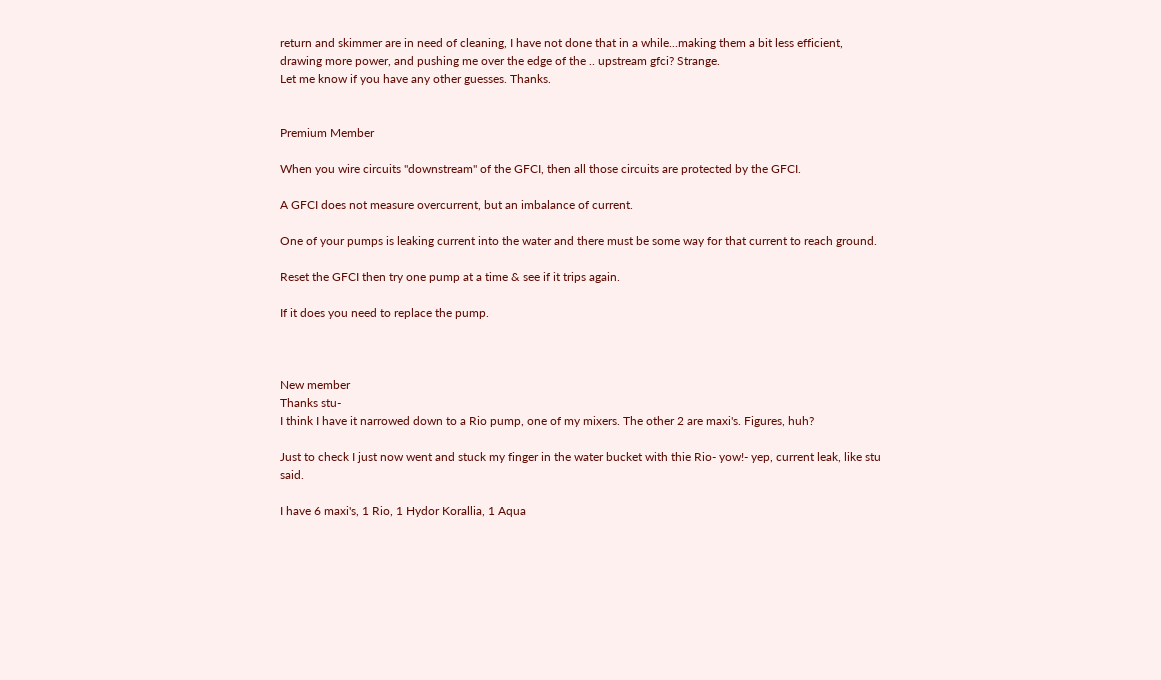return and skimmer are in need of cleaning, I have not done that in a while...making them a bit less efficient, drawing more power, and pushing me over the edge of the .. upstream gfci? Strange.
Let me know if you have any other guesses. Thanks.


Premium Member

When you wire circuits "downstream" of the GFCI, then all those circuits are protected by the GFCI.

A GFCI does not measure overcurrent, but an imbalance of current.

One of your pumps is leaking current into the water and there must be some way for that current to reach ground.

Reset the GFCI then try one pump at a time & see if it trips again.

If it does you need to replace the pump.



New member
Thanks stu-
I think I have it narrowed down to a Rio pump, one of my mixers. The other 2 are maxi's. Figures, huh?

Just to check I just now went and stuck my finger in the water bucket with thie Rio- yow!- yep, current leak, like stu said.

I have 6 maxi's, 1 Rio, 1 Hydor Korallia, 1 Aqua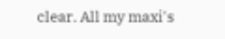clear. All my maxi's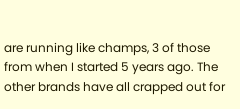are running like champs, 3 of those from when I started 5 years ago. The other brands have all crapped out for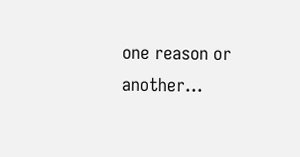one reason or another...